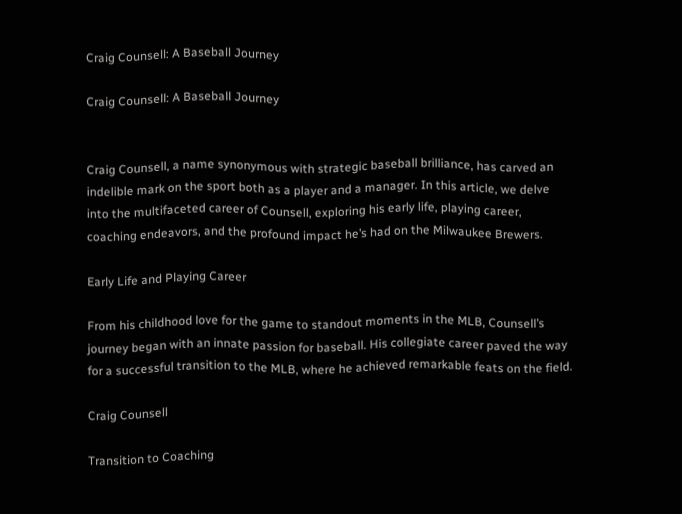Craig Counsell: A Baseball Journey

Craig Counsell: A Baseball Journey


Craig Counsell, a name synonymous with strategic baseball brilliance, has carved an indelible mark on the sport both as a player and a manager. In this article, we delve into the multifaceted career of Counsell, exploring his early life, playing career, coaching endeavors, and the profound impact he’s had on the Milwaukee Brewers.

Early Life and Playing Career

From his childhood love for the game to standout moments in the MLB, Counsell’s journey began with an innate passion for baseball. His collegiate career paved the way for a successful transition to the MLB, where he achieved remarkable feats on the field.

Craig Counsell

Transition to Coaching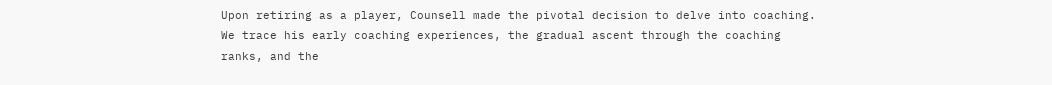Upon retiring as a player, Counsell made the pivotal decision to delve into coaching. We trace his early coaching experiences, the gradual ascent through the coaching ranks, and the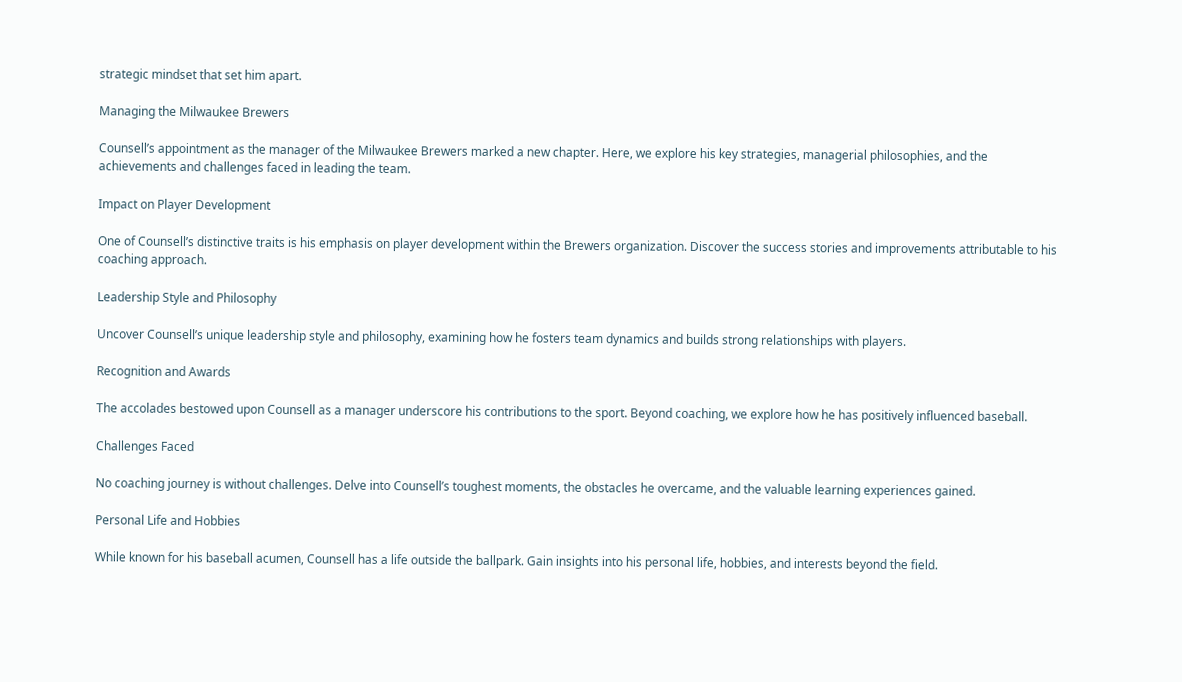strategic mindset that set him apart.

Managing the Milwaukee Brewers

Counsell’s appointment as the manager of the Milwaukee Brewers marked a new chapter. Here, we explore his key strategies, managerial philosophies, and the achievements and challenges faced in leading the team.

Impact on Player Development

One of Counsell’s distinctive traits is his emphasis on player development within the Brewers organization. Discover the success stories and improvements attributable to his coaching approach.

Leadership Style and Philosophy

Uncover Counsell’s unique leadership style and philosophy, examining how he fosters team dynamics and builds strong relationships with players.

Recognition and Awards

The accolades bestowed upon Counsell as a manager underscore his contributions to the sport. Beyond coaching, we explore how he has positively influenced baseball.

Challenges Faced

No coaching journey is without challenges. Delve into Counsell’s toughest moments, the obstacles he overcame, and the valuable learning experiences gained.

Personal Life and Hobbies

While known for his baseball acumen, Counsell has a life outside the ballpark. Gain insights into his personal life, hobbies, and interests beyond the field.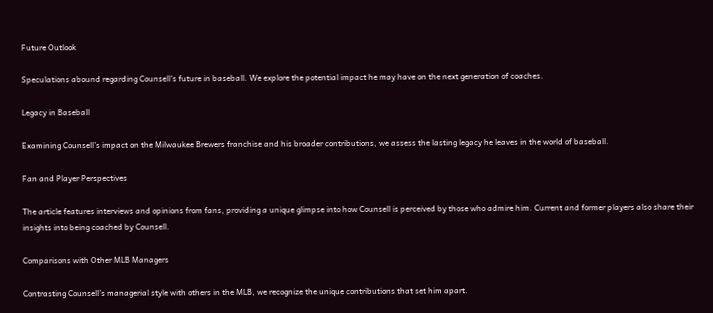Future Outlook

Speculations abound regarding Counsell’s future in baseball. We explore the potential impact he may have on the next generation of coaches.

Legacy in Baseball

Examining Counsell’s impact on the Milwaukee Brewers franchise and his broader contributions, we assess the lasting legacy he leaves in the world of baseball.

Fan and Player Perspectives

The article features interviews and opinions from fans, providing a unique glimpse into how Counsell is perceived by those who admire him. Current and former players also share their insights into being coached by Counsell.

Comparisons with Other MLB Managers

Contrasting Counsell’s managerial style with others in the MLB, we recognize the unique contributions that set him apart.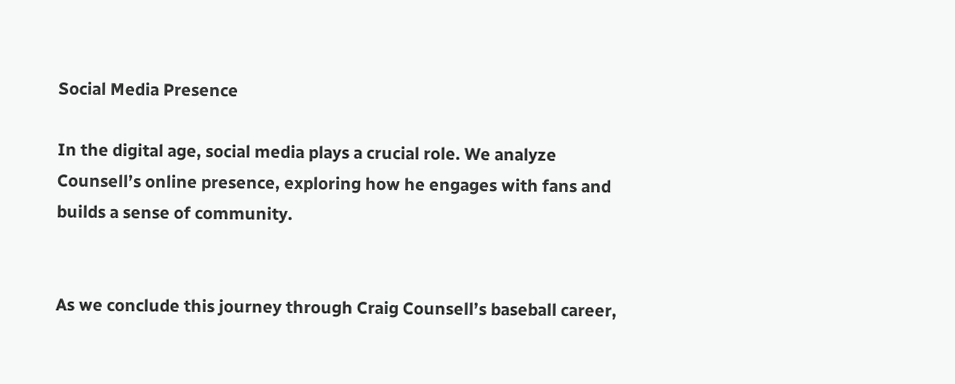Social Media Presence

In the digital age, social media plays a crucial role. We analyze Counsell’s online presence, exploring how he engages with fans and builds a sense of community.


As we conclude this journey through Craig Counsell’s baseball career,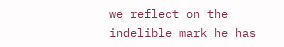we reflect on the indelible mark he has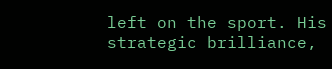left on the sport. His strategic brilliance,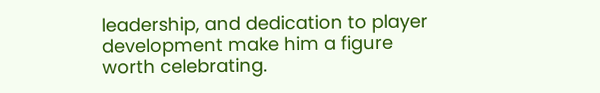leadership, and dedication to player development make him a figure worth celebrating.